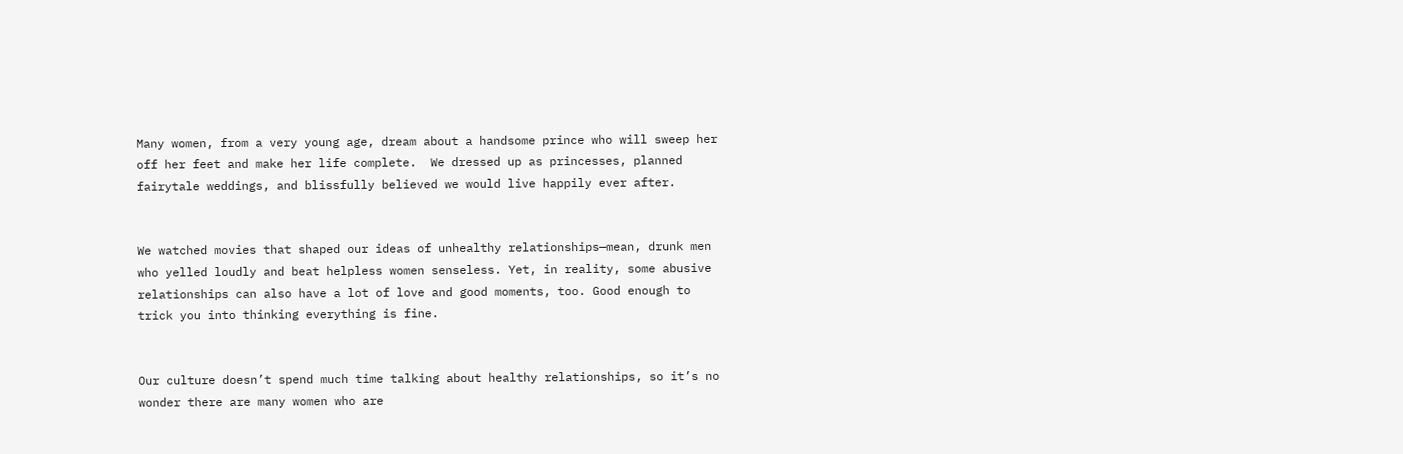Many women, from a very young age, dream about a handsome prince who will sweep her off her feet and make her life complete.  We dressed up as princesses, planned fairytale weddings, and blissfully believed we would live happily ever after.


We watched movies that shaped our ideas of unhealthy relationships—mean, drunk men who yelled loudly and beat helpless women senseless. Yet, in reality, some abusive relationships can also have a lot of love and good moments, too. Good enough to trick you into thinking everything is fine.


Our culture doesn’t spend much time talking about healthy relationships, so it’s no wonder there are many women who are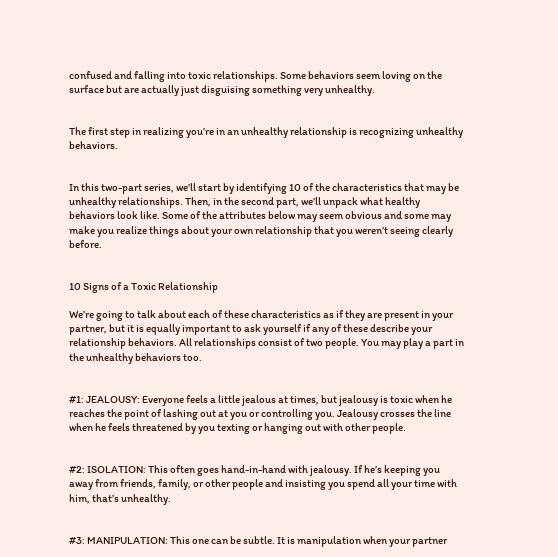confused and falling into toxic relationships. Some behaviors seem loving on the surface but are actually just disguising something very unhealthy.


The first step in realizing you’re in an unhealthy relationship is recognizing unhealthy behaviors.


In this two-part series, we’ll start by identifying 10 of the characteristics that may be unhealthy relationships. Then, in the second part, we’ll unpack what healthy behaviors look like. Some of the attributes below may seem obvious and some may make you realize things about your own relationship that you weren’t seeing clearly before.


10 Signs of a Toxic Relationship

We’re going to talk about each of these characteristics as if they are present in your partner, but it is equally important to ask yourself if any of these describe your relationship behaviors. All relationships consist of two people. You may play a part in the unhealthy behaviors too.


#1: JEALOUSY: Everyone feels a little jealous at times, but jealousy is toxic when he reaches the point of lashing out at you or controlling you. Jealousy crosses the line when he feels threatened by you texting or hanging out with other people.


#2: ISOLATION: This often goes hand-in-hand with jealousy. If he’s keeping you away from friends, family, or other people and insisting you spend all your time with him, that’s unhealthy.


#3: MANIPULATION: This one can be subtle. It is manipulation when your partner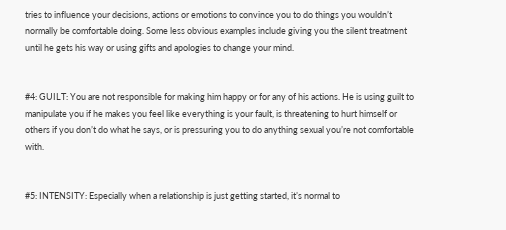tries to influence your decisions, actions or emotions to convince you to do things you wouldn’t normally be comfortable doing. Some less obvious examples include giving you the silent treatment until he gets his way or using gifts and apologies to change your mind.


#4: GUILT: You are not responsible for making him happy or for any of his actions. He is using guilt to manipulate you if he makes you feel like everything is your fault, is threatening to hurt himself or others if you don’t do what he says, or is pressuring you to do anything sexual you’re not comfortable with.


#5: INTENSITY: Especially when a relationship is just getting started, it’s normal to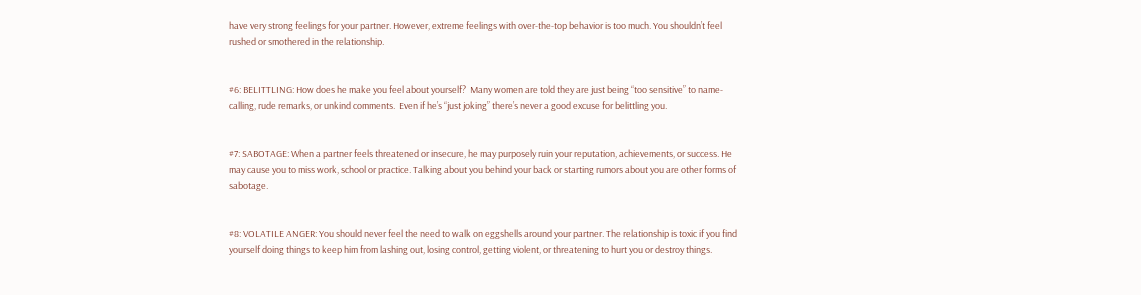have very strong feelings for your partner. However, extreme feelings with over-the-top behavior is too much. You shouldn’t feel rushed or smothered in the relationship.


#6: BELITTLING: How does he make you feel about yourself?  Many women are told they are just being “too sensitive” to name-calling, rude remarks, or unkind comments.  Even if he’s “just joking” there’s never a good excuse for belittling you.


#7: SABOTAGE: When a partner feels threatened or insecure, he may purposely ruin your reputation, achievements, or success. He may cause you to miss work, school or practice. Talking about you behind your back or starting rumors about you are other forms of sabotage.


#8: VOLATILE ANGER: You should never feel the need to walk on eggshells around your partner. The relationship is toxic if you find yourself doing things to keep him from lashing out, losing control, getting violent, or threatening to hurt you or destroy things.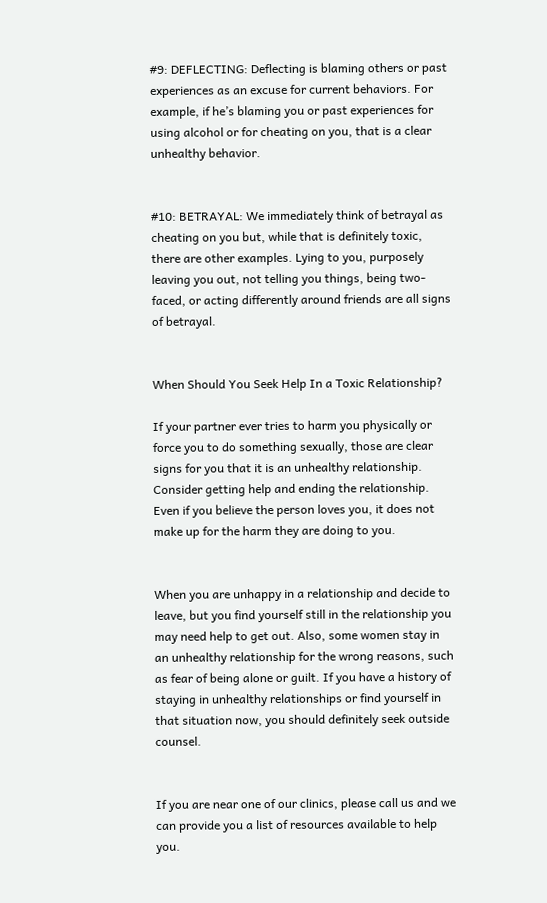#9: DEFLECTING: Deflecting is blaming others or past experiences as an excuse for current behaviors. For example, if he’s blaming you or past experiences for using alcohol or for cheating on you, that is a clear unhealthy behavior.


#10: BETRAYAL: We immediately think of betrayal as cheating on you but, while that is definitely toxic, there are other examples. Lying to you, purposely leaving you out, not telling you things, being two-faced, or acting differently around friends are all signs of betrayal.


When Should You Seek Help In a Toxic Relationship?

If your partner ever tries to harm you physically or force you to do something sexually, those are clear signs for you that it is an unhealthy relationship. Consider getting help and ending the relationship. Even if you believe the person loves you, it does not make up for the harm they are doing to you.


When you are unhappy in a relationship and decide to leave, but you find yourself still in the relationship you may need help to get out. Also, some women stay in an unhealthy relationship for the wrong reasons, such as fear of being alone or guilt. If you have a history of staying in unhealthy relationships or find yourself in that situation now, you should definitely seek outside counsel.


If you are near one of our clinics, please call us and we can provide you a list of resources available to help you.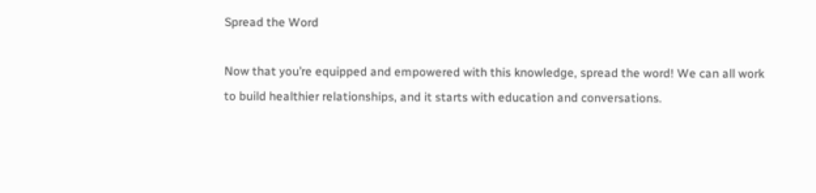Spread the Word

Now that you’re equipped and empowered with this knowledge, spread the word! We can all work to build healthier relationships, and it starts with education and conversations.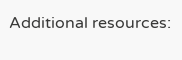Additional resources: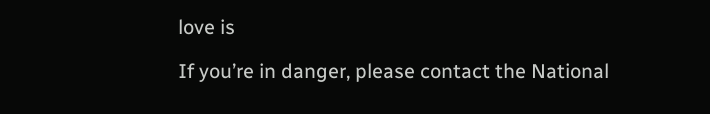love is

If you’re in danger, please contact the National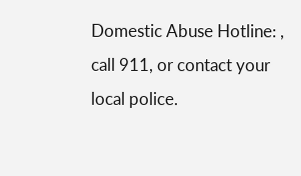Domestic Abuse Hotline: , call 911, or contact your local police.